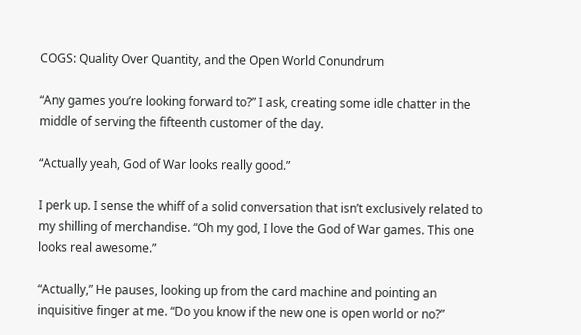COGS: Quality Over Quantity, and the Open World Conundrum

“Any games you’re looking forward to?” I ask, creating some idle chatter in the middle of serving the fifteenth customer of the day.

“Actually yeah, God of War looks really good.”

I perk up. I sense the whiff of a solid conversation that isn’t exclusively related to my shilling of merchandise. “Oh my god, I love the God of War games. This one looks real awesome.”

“Actually,” He pauses, looking up from the card machine and pointing an inquisitive finger at me. “Do you know if the new one is open world or no?”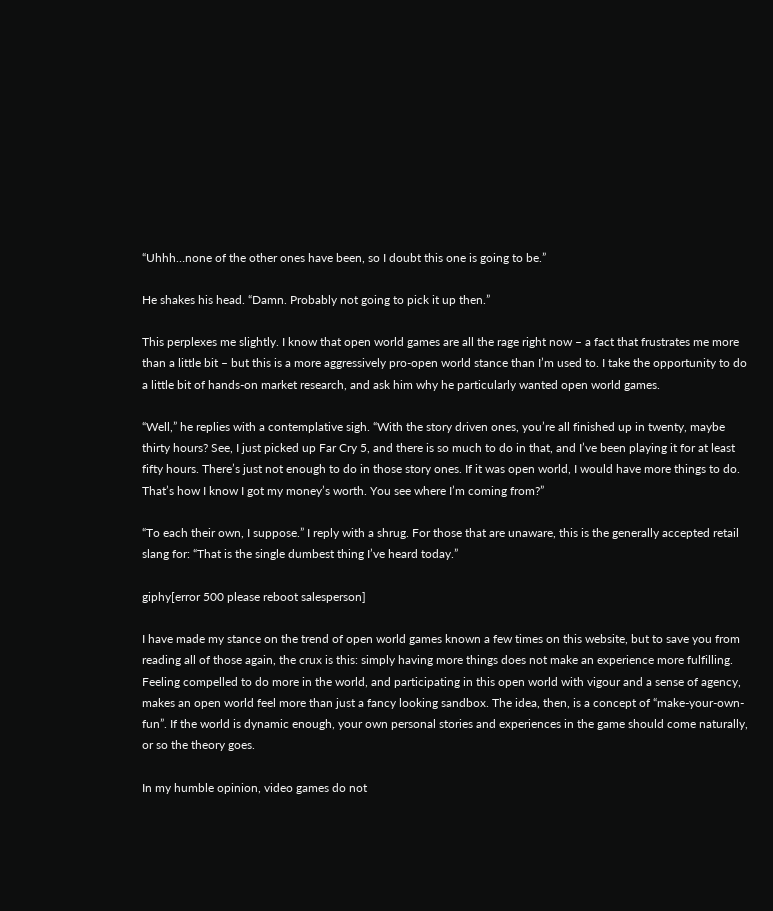“Uhhh…none of the other ones have been, so I doubt this one is going to be.”

He shakes his head. “Damn. Probably not going to pick it up then.”

This perplexes me slightly. I know that open world games are all the rage right now – a fact that frustrates me more than a little bit – but this is a more aggressively pro-open world stance than I’m used to. I take the opportunity to do a little bit of hands-on market research, and ask him why he particularly wanted open world games.

“Well,” he replies with a contemplative sigh. “With the story driven ones, you’re all finished up in twenty, maybe thirty hours? See, I just picked up Far Cry 5, and there is so much to do in that, and I’ve been playing it for at least fifty hours. There’s just not enough to do in those story ones. If it was open world, I would have more things to do. That’s how I know I got my money’s worth. You see where I’m coming from?”

“To each their own, I suppose.” I reply with a shrug. For those that are unaware, this is the generally accepted retail slang for: “That is the single dumbest thing I’ve heard today.”

giphy[error 500 please reboot salesperson]

I have made my stance on the trend of open world games known a few times on this website, but to save you from reading all of those again, the crux is this: simply having more things does not make an experience more fulfilling. Feeling compelled to do more in the world, and participating in this open world with vigour and a sense of agency, makes an open world feel more than just a fancy looking sandbox. The idea, then, is a concept of “make-your-own-fun”. If the world is dynamic enough, your own personal stories and experiences in the game should come naturally, or so the theory goes.

In my humble opinion, video games do not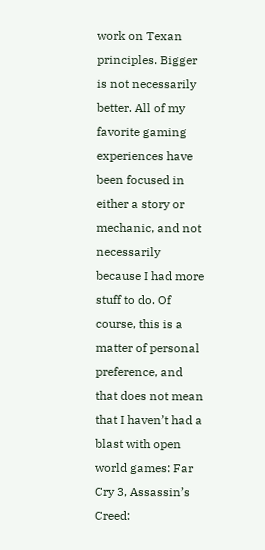work on Texan principles. Bigger is not necessarily better. All of my favorite gaming experiences have been focused in either a story or mechanic, and not necessarily because I had more stuff to do. Of course, this is a matter of personal preference, and that does not mean that I haven’t had a blast with open world games: Far Cry 3, Assassin’s Creed: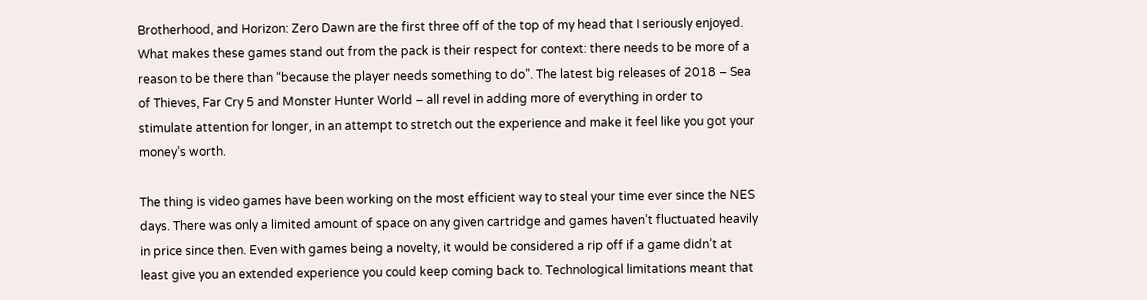Brotherhood, and Horizon: Zero Dawn are the first three off of the top of my head that I seriously enjoyed. What makes these games stand out from the pack is their respect for context: there needs to be more of a reason to be there than “because the player needs something to do”. The latest big releases of 2018 – Sea of Thieves, Far Cry 5 and Monster Hunter World – all revel in adding more of everything in order to stimulate attention for longer, in an attempt to stretch out the experience and make it feel like you got your money’s worth.

The thing is video games have been working on the most efficient way to steal your time ever since the NES days. There was only a limited amount of space on any given cartridge and games haven’t fluctuated heavily in price since then. Even with games being a novelty, it would be considered a rip off if a game didn’t at least give you an extended experience you could keep coming back to. Technological limitations meant that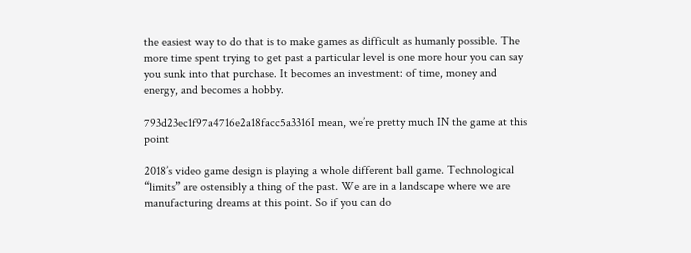the easiest way to do that is to make games as difficult as humanly possible. The more time spent trying to get past a particular level is one more hour you can say you sunk into that purchase. It becomes an investment: of time, money and energy, and becomes a hobby.

793d23ec1f97a4716e2a18facc5a3316I mean, we’re pretty much IN the game at this point

2018’s video game design is playing a whole different ball game. Technological “limits” are ostensibly a thing of the past. We are in a landscape where we are manufacturing dreams at this point. So if you can do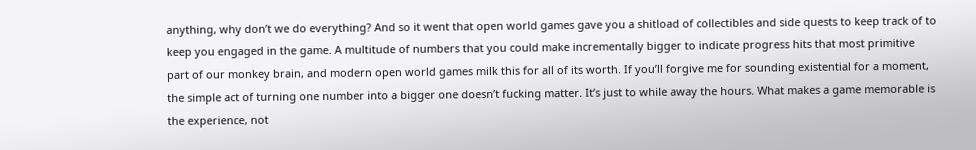anything, why don’t we do everything? And so it went that open world games gave you a shitload of collectibles and side quests to keep track of to keep you engaged in the game. A multitude of numbers that you could make incrementally bigger to indicate progress hits that most primitive part of our monkey brain, and modern open world games milk this for all of its worth. If you’ll forgive me for sounding existential for a moment, the simple act of turning one number into a bigger one doesn’t fucking matter. It’s just to while away the hours. What makes a game memorable is the experience, not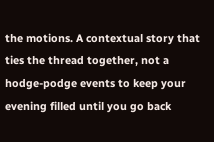the motions. A contextual story that ties the thread together, not a hodge-podge events to keep your evening filled until you go back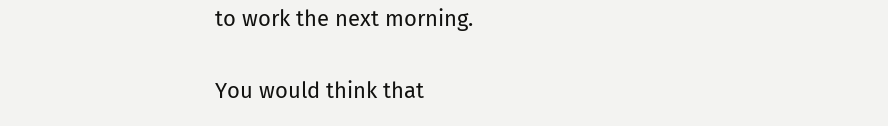to work the next morning.

You would think that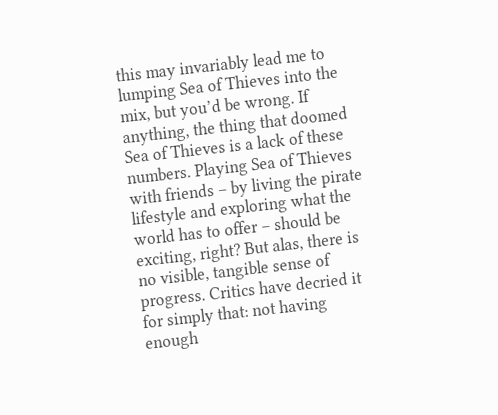this may invariably lead me to lumping Sea of Thieves into the mix, but you’d be wrong. If anything, the thing that doomed Sea of Thieves is a lack of these numbers. Playing Sea of Thieves with friends – by living the pirate lifestyle and exploring what the world has to offer – should be exciting, right? But alas, there is no visible, tangible sense of progress. Critics have decried it for simply that: not having enough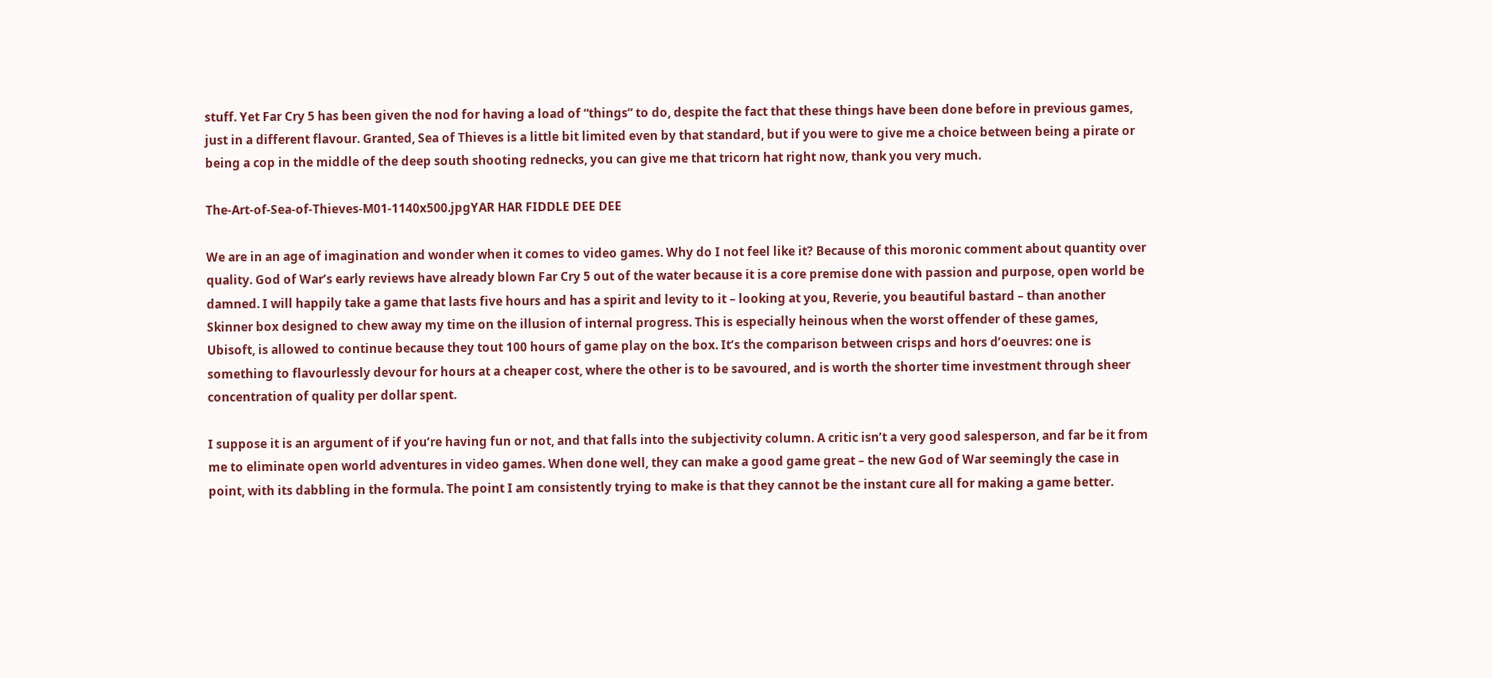stuff. Yet Far Cry 5 has been given the nod for having a load of “things” to do, despite the fact that these things have been done before in previous games, just in a different flavour. Granted, Sea of Thieves is a little bit limited even by that standard, but if you were to give me a choice between being a pirate or being a cop in the middle of the deep south shooting rednecks, you can give me that tricorn hat right now, thank you very much.

The-Art-of-Sea-of-Thieves-M01-1140x500.jpgYAR HAR FIDDLE DEE DEE

We are in an age of imagination and wonder when it comes to video games. Why do I not feel like it? Because of this moronic comment about quantity over quality. God of War’s early reviews have already blown Far Cry 5 out of the water because it is a core premise done with passion and purpose, open world be damned. I will happily take a game that lasts five hours and has a spirit and levity to it – looking at you, Reverie, you beautiful bastard – than another Skinner box designed to chew away my time on the illusion of internal progress. This is especially heinous when the worst offender of these games, Ubisoft, is allowed to continue because they tout 100 hours of game play on the box. It’s the comparison between crisps and hors d’oeuvres: one is something to flavourlessly devour for hours at a cheaper cost, where the other is to be savoured, and is worth the shorter time investment through sheer concentration of quality per dollar spent.

I suppose it is an argument of if you’re having fun or not, and that falls into the subjectivity column. A critic isn’t a very good salesperson, and far be it from me to eliminate open world adventures in video games. When done well, they can make a good game great – the new God of War seemingly the case in point, with its dabbling in the formula. The point I am consistently trying to make is that they cannot be the instant cure all for making a game better.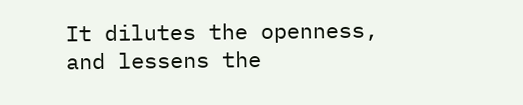It dilutes the openness, and lessens the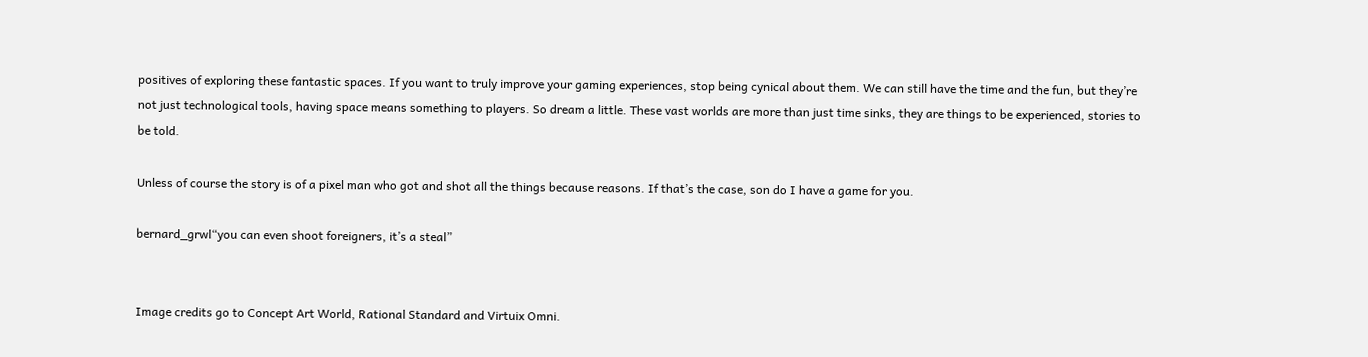positives of exploring these fantastic spaces. If you want to truly improve your gaming experiences, stop being cynical about them. We can still have the time and the fun, but they’re not just technological tools, having space means something to players. So dream a little. These vast worlds are more than just time sinks, they are things to be experienced, stories to be told.

Unless of course the story is of a pixel man who got and shot all the things because reasons. If that’s the case, son do I have a game for you.

bernard_grwl“you can even shoot foreigners, it’s a steal”


Image credits go to Concept Art World, Rational Standard and Virtuix Omni.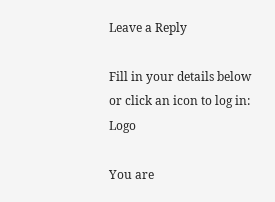Leave a Reply

Fill in your details below or click an icon to log in: Logo

You are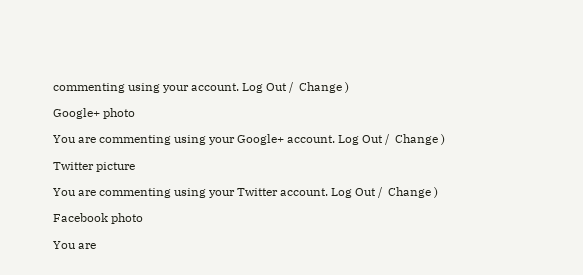commenting using your account. Log Out /  Change )

Google+ photo

You are commenting using your Google+ account. Log Out /  Change )

Twitter picture

You are commenting using your Twitter account. Log Out /  Change )

Facebook photo

You are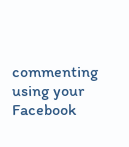commenting using your Facebook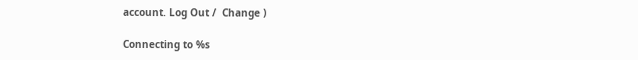account. Log Out /  Change )

Connecting to %s